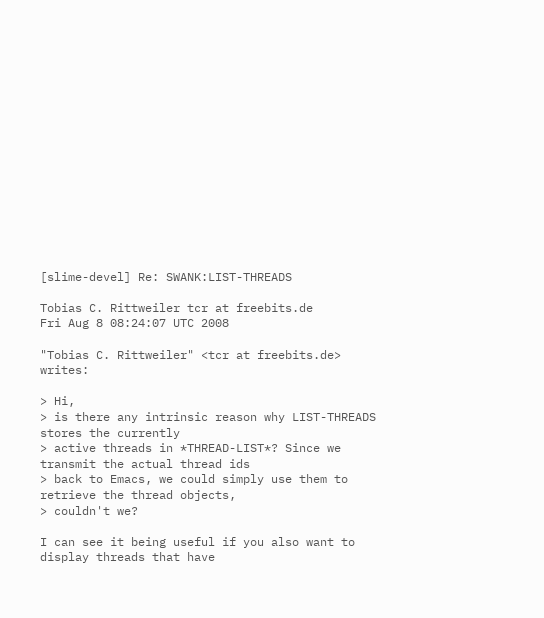[slime-devel] Re: SWANK:LIST-THREADS

Tobias C. Rittweiler tcr at freebits.de
Fri Aug 8 08:24:07 UTC 2008

"Tobias C. Rittweiler" <tcr at freebits.de> writes:

> Hi,
> is there any intrinsic reason why LIST-THREADS stores the currently
> active threads in *THREAD-LIST*? Since we transmit the actual thread ids
> back to Emacs, we could simply use them to retrieve the thread objects,
> couldn't we?

I can see it being useful if you also want to display threads that have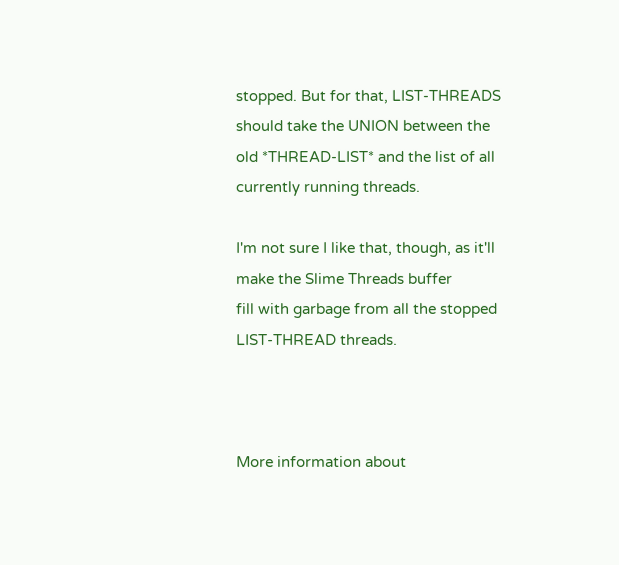stopped. But for that, LIST-THREADS should take the UNION between the
old *THREAD-LIST* and the list of all currently running threads.

I'm not sure I like that, though, as it'll make the Slime Threads buffer
fill with garbage from all the stopped LIST-THREAD threads.



More information about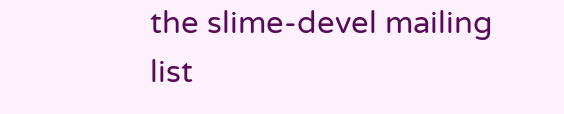the slime-devel mailing list